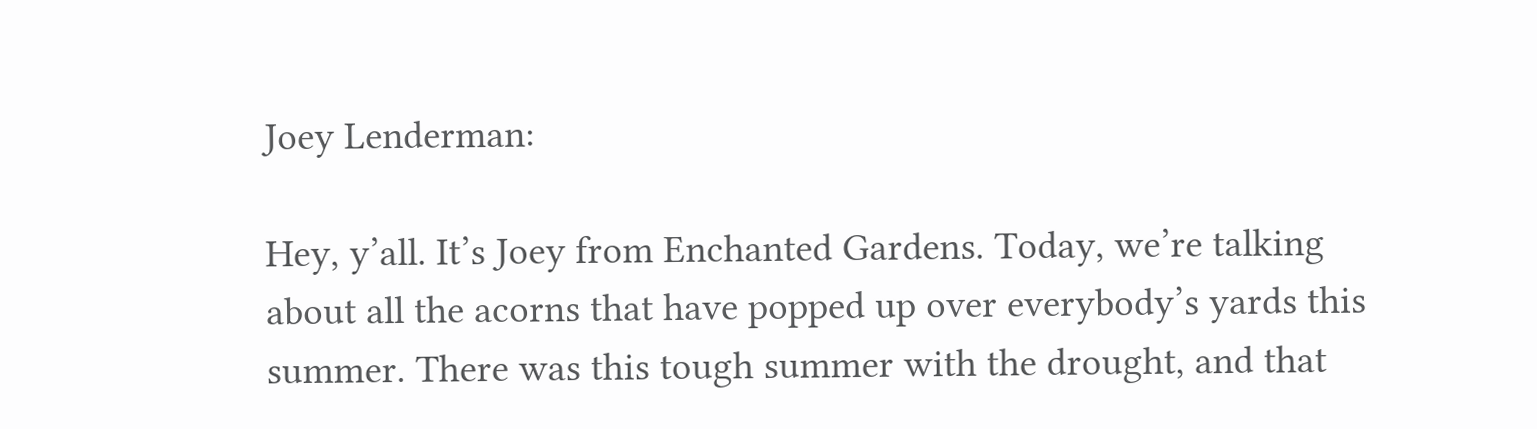Joey Lenderman:

Hey, y’all. It’s Joey from Enchanted Gardens. Today, we’re talking about all the acorns that have popped up over everybody’s yards this summer. There was this tough summer with the drought, and that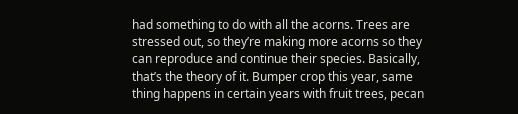had something to do with all the acorns. Trees are stressed out, so they’re making more acorns so they can reproduce and continue their species. Basically, that’s the theory of it. Bumper crop this year, same thing happens in certain years with fruit trees, pecan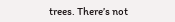trees. There’s not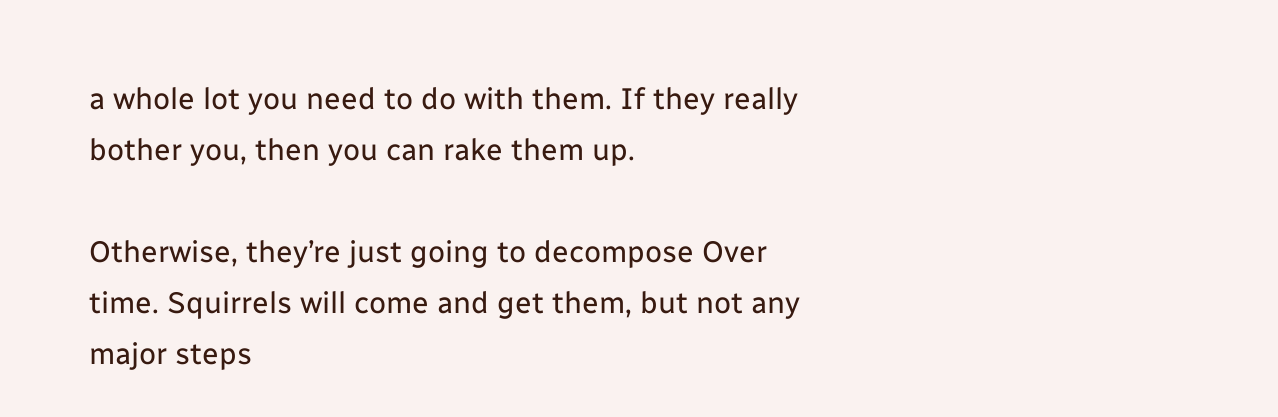a whole lot you need to do with them. If they really bother you, then you can rake them up.

Otherwise, they’re just going to decompose Over time. Squirrels will come and get them, but not any major steps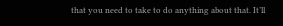that you need to take to do anything about that. It’ll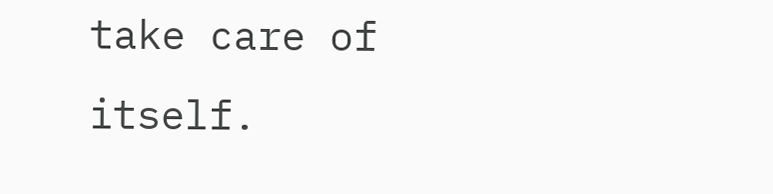take care of itself.